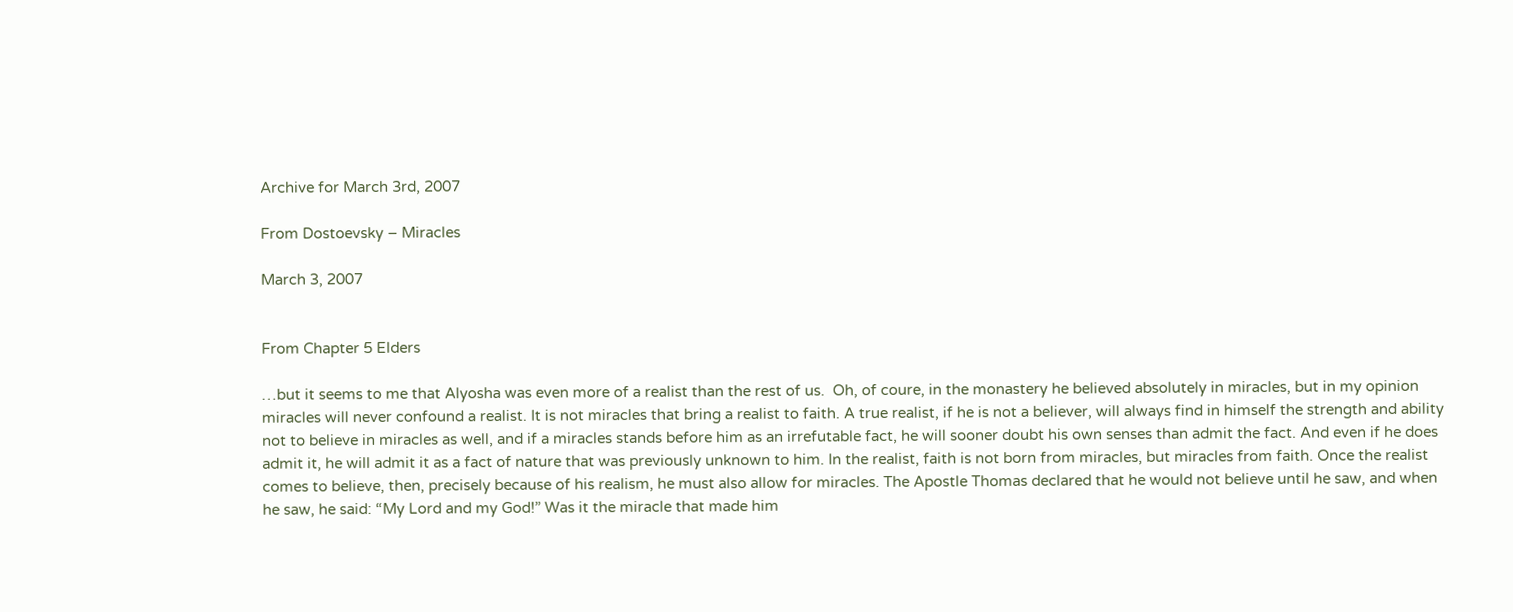Archive for March 3rd, 2007

From Dostoevsky – Miracles

March 3, 2007


From Chapter 5 Elders

…but it seems to me that Alyosha was even more of a realist than the rest of us.  Oh, of coure, in the monastery he believed absolutely in miracles, but in my opinion miracles will never confound a realist. It is not miracles that bring a realist to faith. A true realist, if he is not a believer, will always find in himself the strength and ability not to believe in miracles as well, and if a miracles stands before him as an irrefutable fact, he will sooner doubt his own senses than admit the fact. And even if he does admit it, he will admit it as a fact of nature that was previously unknown to him. In the realist, faith is not born from miracles, but miracles from faith. Once the realist comes to believe, then, precisely because of his realism, he must also allow for miracles. The Apostle Thomas declared that he would not believe until he saw, and when he saw, he said: “My Lord and my God!” Was it the miracle that made him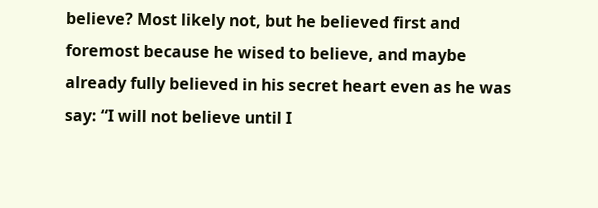believe? Most likely not, but he believed first and foremost because he wised to believe, and maybe already fully believed in his secret heart even as he was say: “I will not believe until I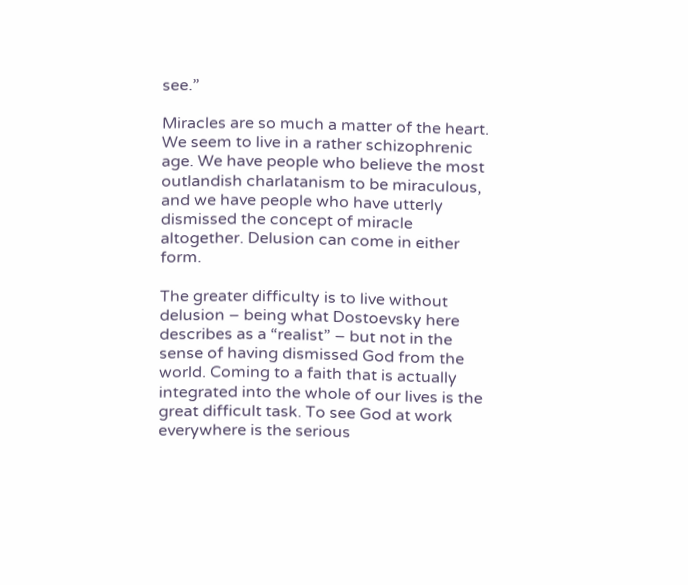see.”

Miracles are so much a matter of the heart. We seem to live in a rather schizophrenic age. We have people who believe the most outlandish charlatanism to be miraculous, and we have people who have utterly dismissed the concept of miracle altogether. Delusion can come in either form.

The greater difficulty is to live without delusion – being what Dostoevsky here describes as a “realist” – but not in the sense of having dismissed God from the world. Coming to a faith that is actually integrated into the whole of our lives is the great difficult task. To see God at work everywhere is the serious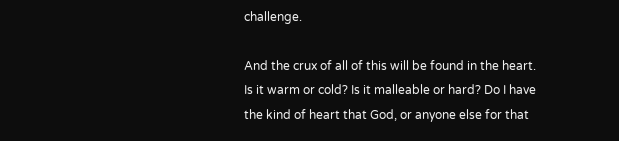challenge.

And the crux of all of this will be found in the heart. Is it warm or cold? Is it malleable or hard? Do I have the kind of heart that God, or anyone else for that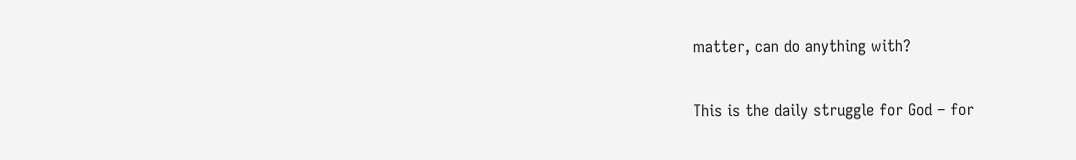matter, can do anything with?

This is the daily struggle for God – for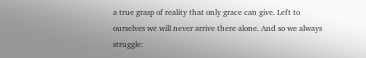a true grasp of reality that only grace can give. Left to ourselves we will never arrive there alone. And so we always struggle: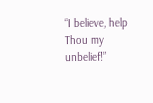“I believe, help Thou my unbelief!”